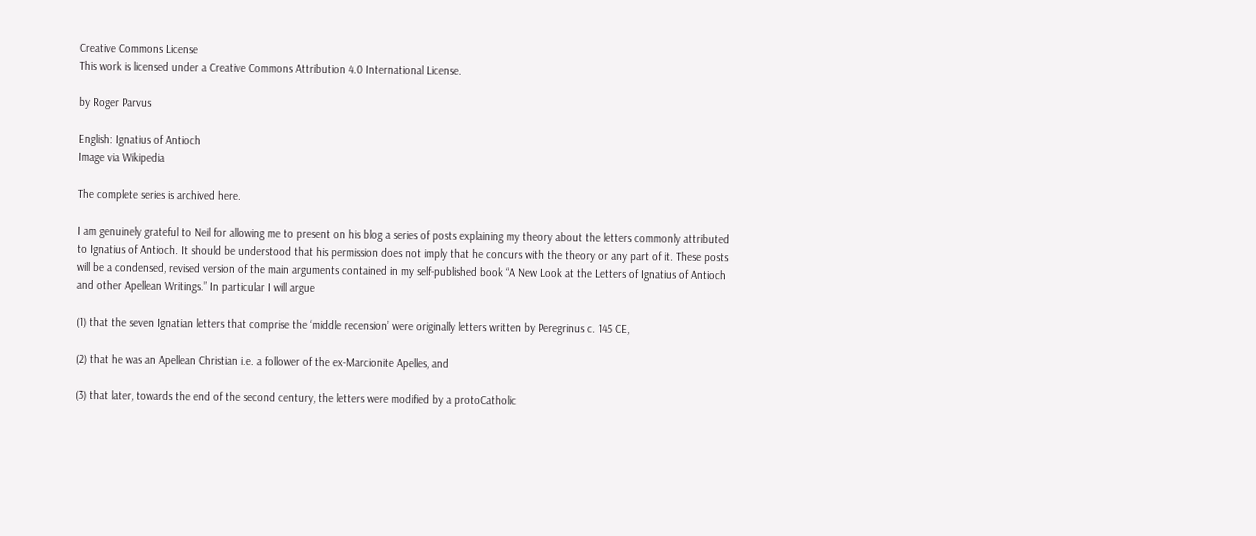Creative Commons License
This work is licensed under a Creative Commons Attribution 4.0 International License.

by Roger Parvus

English: Ignatius of Antioch
Image via Wikipedia

The complete series is archived here.

I am genuinely grateful to Neil for allowing me to present on his blog a series of posts explaining my theory about the letters commonly attributed to Ignatius of Antioch. It should be understood that his permission does not imply that he concurs with the theory or any part of it. These posts will be a condensed, revised version of the main arguments contained in my self-published book “A New Look at the Letters of Ignatius of Antioch and other Apellean Writings.” In particular I will argue

(1) that the seven Ignatian letters that comprise the ‘middle recension’ were originally letters written by Peregrinus c. 145 CE,

(2) that he was an Apellean Christian i.e. a follower of the ex-Marcionite Apelles, and

(3) that later, towards the end of the second century, the letters were modified by a protoCatholic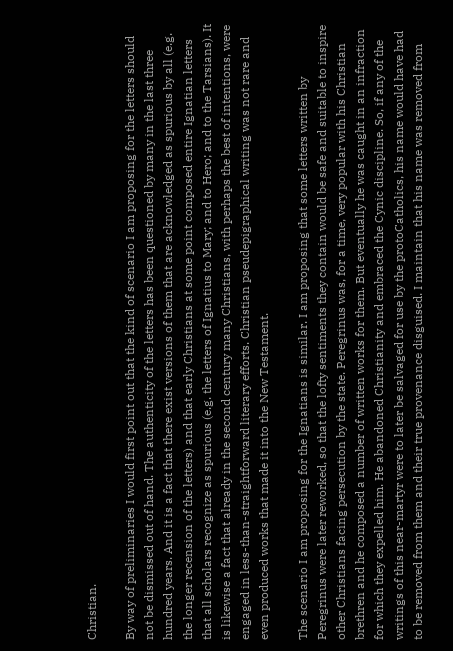Christian.

By way of preliminaries I would first point out that the kind of scenario I am proposing for the letters should not be dismissed out of hand. The authenticity of the letters has been questioned by many in the last three hundred years. And it is a fact that there exist versions of them that are acknowledged as spurious by all (e.g. the longer recension of the letters) and that early Christians at some point composed entire Ignatian letters that all scholars recognize as spurious (e.g. the letters of Ignatius to Mary; and to Hero; and to the Tarsians). It is likewise a fact that already in the second century many Christians, with perhaps the best of intentions, were engaged in less-than-straightforward literary efforts. Christian pseudepigraphical writing was not rare and even produced works that made it into the New Testament.

The scenario I am proposing for the Ignatians is similar. I am proposing that some letters written by Peregrinus were later reworked, so that the lofty sentiments they contain would be safe and suitable to inspire other Christians facing persecution by the state. Peregrinus was, for a time, very popular with his Christian brethren and he composed a number of written works for them. But eventually he was caught in an infraction for which they expelled him. He abandoned Christianity and embraced the Cynic discipline. So, if any of the writings of this near-martyr were to later be salvaged for use by the protoCatholics, his name would have had to be removed from them and their true provenance disguised. I maintain that his name was removed from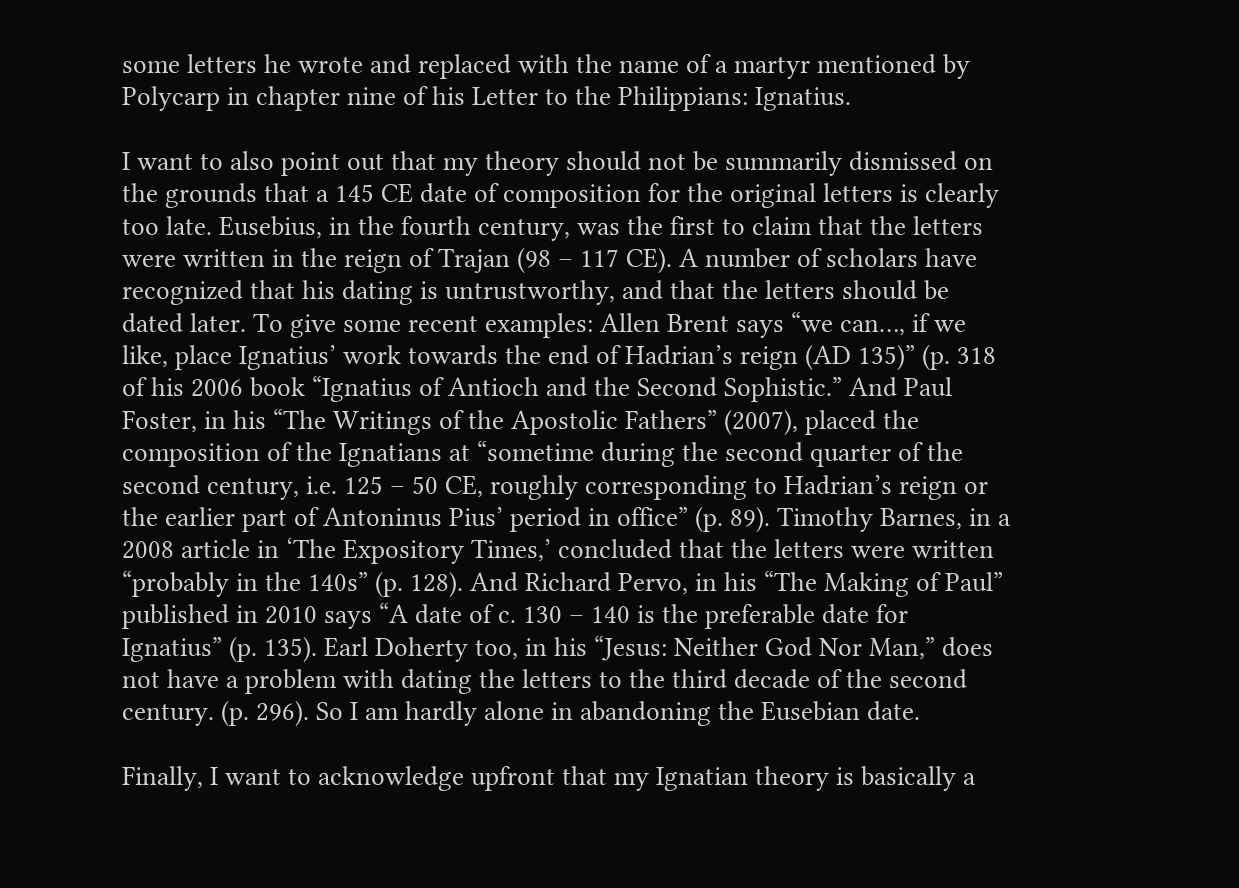some letters he wrote and replaced with the name of a martyr mentioned by Polycarp in chapter nine of his Letter to the Philippians: Ignatius.

I want to also point out that my theory should not be summarily dismissed on the grounds that a 145 CE date of composition for the original letters is clearly too late. Eusebius, in the fourth century, was the first to claim that the letters were written in the reign of Trajan (98 – 117 CE). A number of scholars have recognized that his dating is untrustworthy, and that the letters should be dated later. To give some recent examples: Allen Brent says “we can…, if we like, place Ignatius’ work towards the end of Hadrian’s reign (AD 135)” (p. 318 of his 2006 book “Ignatius of Antioch and the Second Sophistic.” And Paul Foster, in his “The Writings of the Apostolic Fathers” (2007), placed the composition of the Ignatians at “sometime during the second quarter of the second century, i.e. 125 – 50 CE, roughly corresponding to Hadrian’s reign or the earlier part of Antoninus Pius’ period in office” (p. 89). Timothy Barnes, in a 2008 article in ‘The Expository Times,’ concluded that the letters were written “probably in the 140s” (p. 128). And Richard Pervo, in his “The Making of Paul” published in 2010 says “A date of c. 130 – 140 is the preferable date for Ignatius” (p. 135). Earl Doherty too, in his “Jesus: Neither God Nor Man,” does not have a problem with dating the letters to the third decade of the second century. (p. 296). So I am hardly alone in abandoning the Eusebian date.

Finally, I want to acknowledge upfront that my Ignatian theory is basically a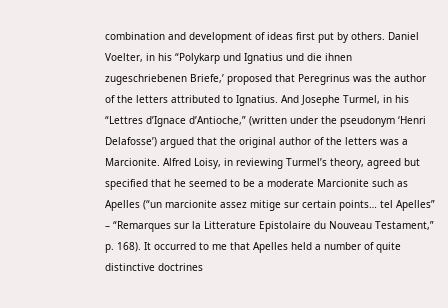combination and development of ideas first put by others. Daniel Voelter, in his “Polykarp und Ignatius und die ihnen zugeschriebenen Briefe,’ proposed that Peregrinus was the author of the letters attributed to Ignatius. And Josephe Turmel, in his “Lettres d’Ignace d’Antioche,” (written under the pseudonym ‘Henri Delafosse’) argued that the original author of the letters was a Marcionite. Alfred Loisy, in reviewing Turmel’s theory, agreed but specified that he seemed to be a moderate Marcionite such as Apelles (“un marcionite assez mitige sur certain points… tel Apelles” – “Remarques sur la Litterature Epistolaire du Nouveau Testament,” p. 168). It occurred to me that Apelles held a number of quite distinctive doctrines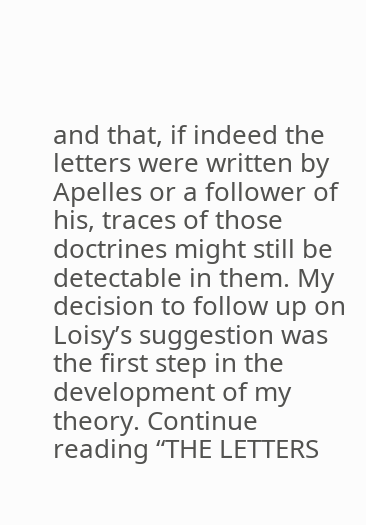and that, if indeed the letters were written by Apelles or a follower of his, traces of those doctrines might still be detectable in them. My decision to follow up on Loisy’s suggestion was the first step in the development of my theory. Continue reading “THE LETTERS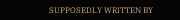SUPPOSEDLY WRITTEN BY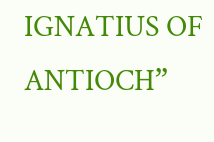IGNATIUS OF ANTIOCH”